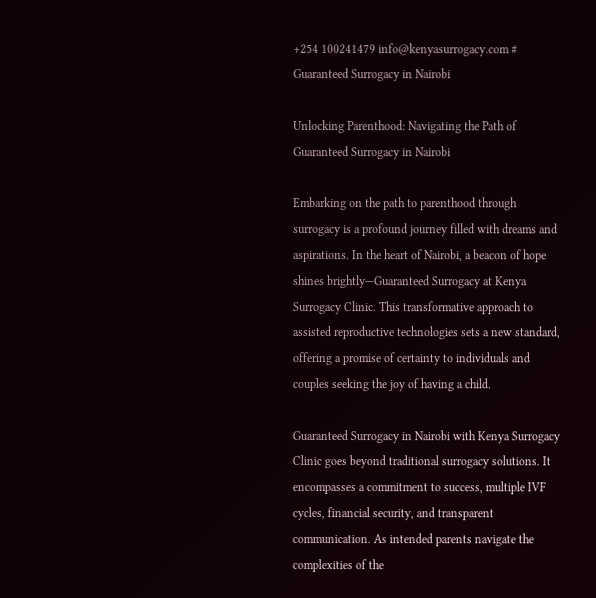+254 100241479 info@kenyasurrogacy.com #
Guaranteed Surrogacy in Nairobi

Unlocking Parenthood: Navigating the Path of Guaranteed Surrogacy in Nairobi

Embarking on the path to parenthood through surrogacy is a profound journey filled with dreams and aspirations. In the heart of Nairobi, a beacon of hope shines brightly—Guaranteed Surrogacy at Kenya Surrogacy Clinic. This transformative approach to assisted reproductive technologies sets a new standard, offering a promise of certainty to individuals and couples seeking the joy of having a child.

Guaranteed Surrogacy in Nairobi with Kenya Surrogacy Clinic goes beyond traditional surrogacy solutions. It encompasses a commitment to success, multiple IVF cycles, financial security, and transparent communication. As intended parents navigate the complexities of the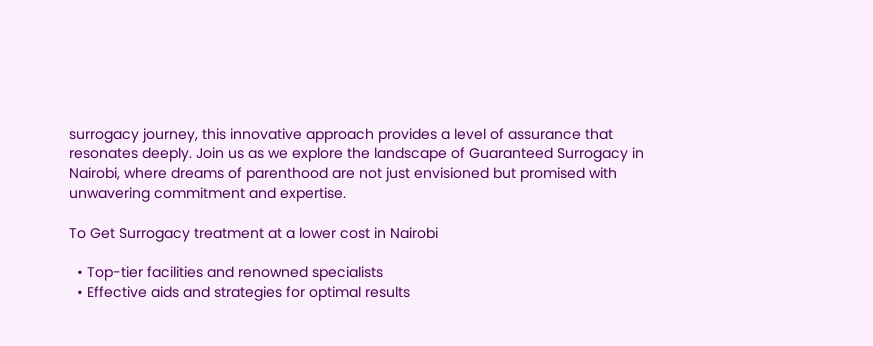surrogacy journey, this innovative approach provides a level of assurance that resonates deeply. Join us as we explore the landscape of Guaranteed Surrogacy in Nairobi, where dreams of parenthood are not just envisioned but promised with unwavering commitment and expertise.

To Get Surrogacy treatment at a lower cost in Nairobi

  • Top-tier facilities and renowned specialists
  • Effective aids and strategies for optimal results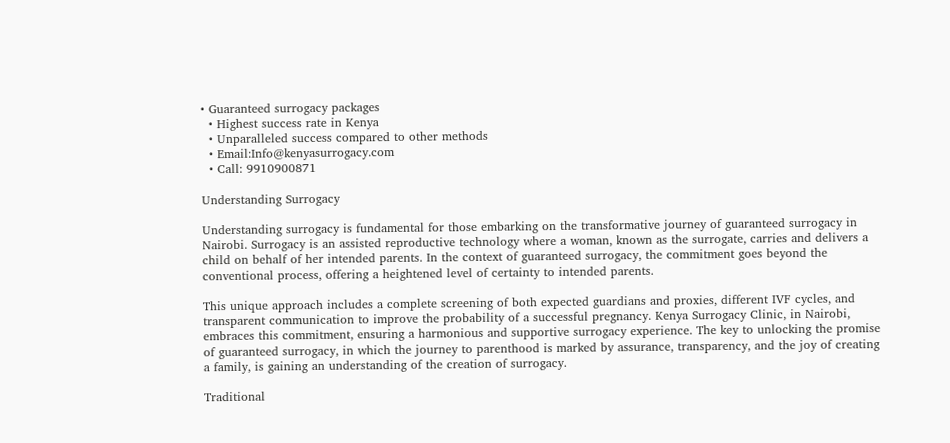• Guaranteed surrogacy packages
  • Highest success rate in Kenya
  • Unparalleled success compared to other methods
  • Email:Info@kenyasurrogacy.com
  • Call: 9910900871

Understanding Surrogacy

Understanding surrogacy is fundamental for those embarking on the transformative journey of guaranteed surrogacy in Nairobi. Surrogacy is an assisted reproductive technology where a woman, known as the surrogate, carries and delivers a child on behalf of her intended parents. In the context of guaranteed surrogacy, the commitment goes beyond the conventional process, offering a heightened level of certainty to intended parents.

This unique approach includes a complete screening of both expected guardians and proxies, different IVF cycles, and transparent communication to improve the probability of a successful pregnancy. Kenya Surrogacy Clinic, in Nairobi, embraces this commitment, ensuring a harmonious and supportive surrogacy experience. The key to unlocking the promise of guaranteed surrogacy, in which the journey to parenthood is marked by assurance, transparency, and the joy of creating a family, is gaining an understanding of the creation of surrogacy.

Traditional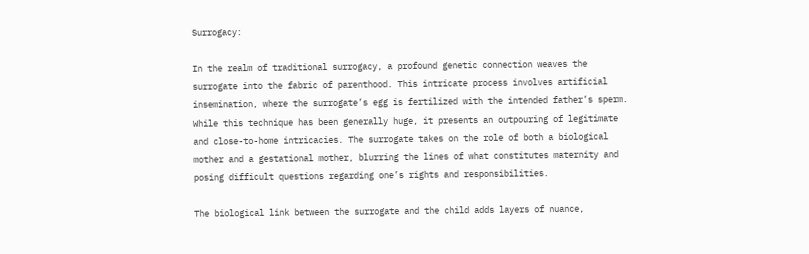Surrogacy:

In the realm of traditional surrogacy, a profound genetic connection weaves the surrogate into the fabric of parenthood. This intricate process involves artificial insemination, where the surrogate’s egg is fertilized with the intended father’s sperm. While this technique has been generally huge, it presents an outpouring of legitimate and close-to-home intricacies. The surrogate takes on the role of both a biological mother and a gestational mother, blurring the lines of what constitutes maternity and posing difficult questions regarding one’s rights and responsibilities.

The biological link between the surrogate and the child adds layers of nuance,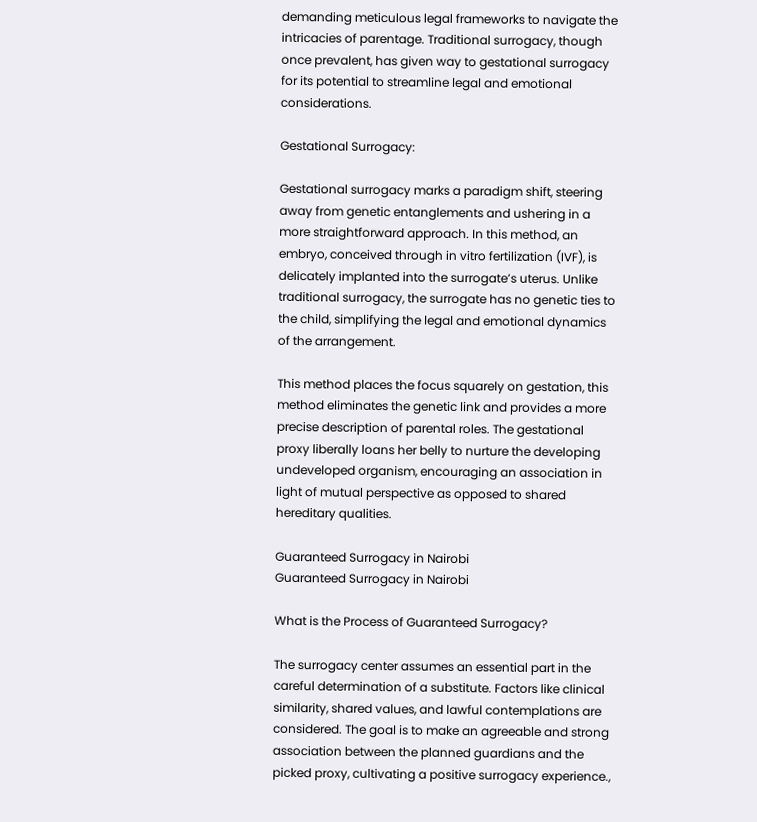demanding meticulous legal frameworks to navigate the intricacies of parentage. Traditional surrogacy, though once prevalent, has given way to gestational surrogacy for its potential to streamline legal and emotional considerations.

Gestational Surrogacy:

Gestational surrogacy marks a paradigm shift, steering away from genetic entanglements and ushering in a more straightforward approach. In this method, an embryo, conceived through in vitro fertilization (IVF), is delicately implanted into the surrogate’s uterus. Unlike traditional surrogacy, the surrogate has no genetic ties to the child, simplifying the legal and emotional dynamics of the arrangement.

This method places the focus squarely on gestation, this method eliminates the genetic link and provides a more precise description of parental roles. The gestational proxy liberally loans her belly to nurture the developing undeveloped organism, encouraging an association in light of mutual perspective as opposed to shared hereditary qualities.

Guaranteed Surrogacy in Nairobi
Guaranteed Surrogacy in Nairobi

What is the Process of Guaranteed Surrogacy?

The surrogacy center assumes an essential part in the careful determination of a substitute. Factors like clinical similarity, shared values, and lawful contemplations are considered. The goal is to make an agreeable and strong association between the planned guardians and the picked proxy, cultivating a positive surrogacy experience.,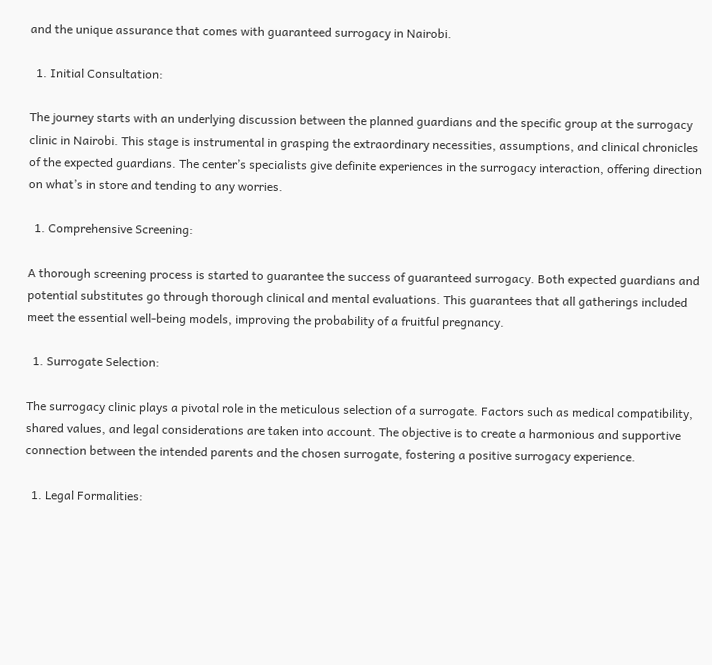and the unique assurance that comes with guaranteed surrogacy in Nairobi.

  1. Initial Consultation:

The journey starts with an underlying discussion between the planned guardians and the specific group at the surrogacy clinic in Nairobi. This stage is instrumental in grasping the extraordinary necessities, assumptions, and clinical chronicles of the expected guardians. The center’s specialists give definite experiences in the surrogacy interaction, offering direction on what’s in store and tending to any worries.

  1. Comprehensive Screening:

A thorough screening process is started to guarantee the success of guaranteed surrogacy. Both expected guardians and potential substitutes go through thorough clinical and mental evaluations. This guarantees that all gatherings included meet the essential well-being models, improving the probability of a fruitful pregnancy.

  1. Surrogate Selection:

The surrogacy clinic plays a pivotal role in the meticulous selection of a surrogate. Factors such as medical compatibility, shared values, and legal considerations are taken into account. The objective is to create a harmonious and supportive connection between the intended parents and the chosen surrogate, fostering a positive surrogacy experience.

  1. Legal Formalities: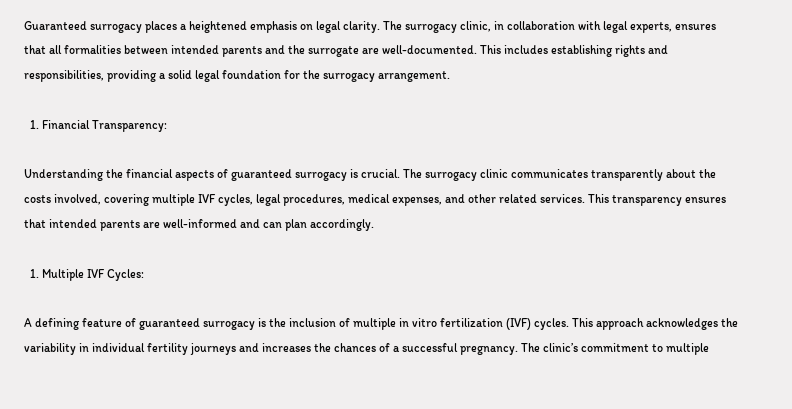Guaranteed surrogacy places a heightened emphasis on legal clarity. The surrogacy clinic, in collaboration with legal experts, ensures that all formalities between intended parents and the surrogate are well-documented. This includes establishing rights and responsibilities, providing a solid legal foundation for the surrogacy arrangement.

  1. Financial Transparency:

Understanding the financial aspects of guaranteed surrogacy is crucial. The surrogacy clinic communicates transparently about the costs involved, covering multiple IVF cycles, legal procedures, medical expenses, and other related services. This transparency ensures that intended parents are well-informed and can plan accordingly.

  1. Multiple IVF Cycles:

A defining feature of guaranteed surrogacy is the inclusion of multiple in vitro fertilization (IVF) cycles. This approach acknowledges the variability in individual fertility journeys and increases the chances of a successful pregnancy. The clinic’s commitment to multiple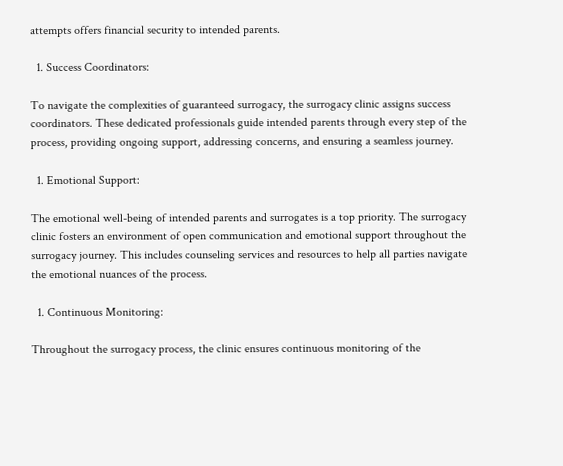attempts offers financial security to intended parents.

  1. Success Coordinators:

To navigate the complexities of guaranteed surrogacy, the surrogacy clinic assigns success coordinators. These dedicated professionals guide intended parents through every step of the process, providing ongoing support, addressing concerns, and ensuring a seamless journey.

  1. Emotional Support:

The emotional well-being of intended parents and surrogates is a top priority. The surrogacy clinic fosters an environment of open communication and emotional support throughout the surrogacy journey. This includes counseling services and resources to help all parties navigate the emotional nuances of the process.

  1. Continuous Monitoring:

Throughout the surrogacy process, the clinic ensures continuous monitoring of the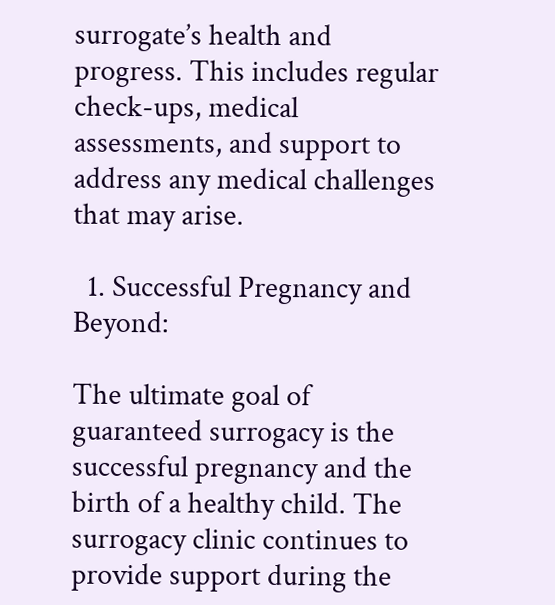surrogate’s health and progress. This includes regular check-ups, medical assessments, and support to address any medical challenges that may arise.

  1. Successful Pregnancy and Beyond:

The ultimate goal of guaranteed surrogacy is the successful pregnancy and the birth of a healthy child. The surrogacy clinic continues to provide support during the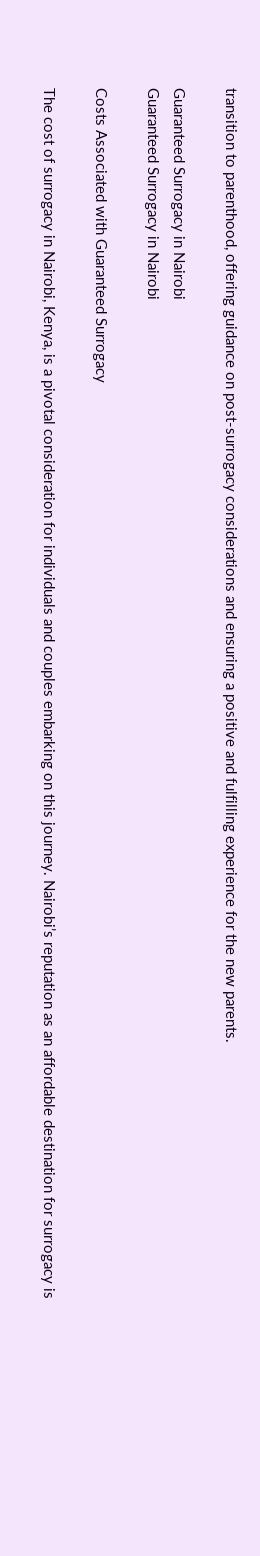transition to parenthood, offering guidance on post-surrogacy considerations and ensuring a positive and fulfilling experience for the new parents.

Guaranteed Surrogacy in Nairobi
Guaranteed Surrogacy in Nairobi

Costs Associated with Guaranteed Surrogacy

The cost of surrogacy in Nairobi, Kenya, is a pivotal consideration for individuals and couples embarking on this journey. Nairobi’s reputation as an affordable destination for surrogacy is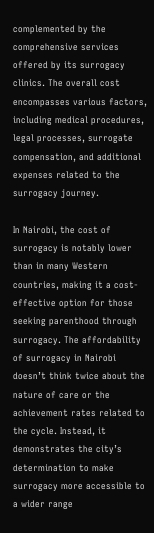complemented by the comprehensive services offered by its surrogacy clinics. The overall cost encompasses various factors, including medical procedures, legal processes, surrogate compensation, and additional expenses related to the surrogacy journey.

In Nairobi, the cost of surrogacy is notably lower than in many Western countries, making it a cost-effective option for those seeking parenthood through surrogacy. The affordability of surrogacy in Nairobi doesn’t think twice about the nature of care or the achievement rates related to the cycle. Instead, it demonstrates the city’s determination to make surrogacy more accessible to a wider range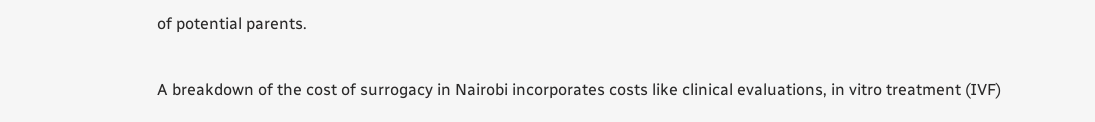of potential parents.

A breakdown of the cost of surrogacy in Nairobi incorporates costs like clinical evaluations, in vitro treatment (IVF)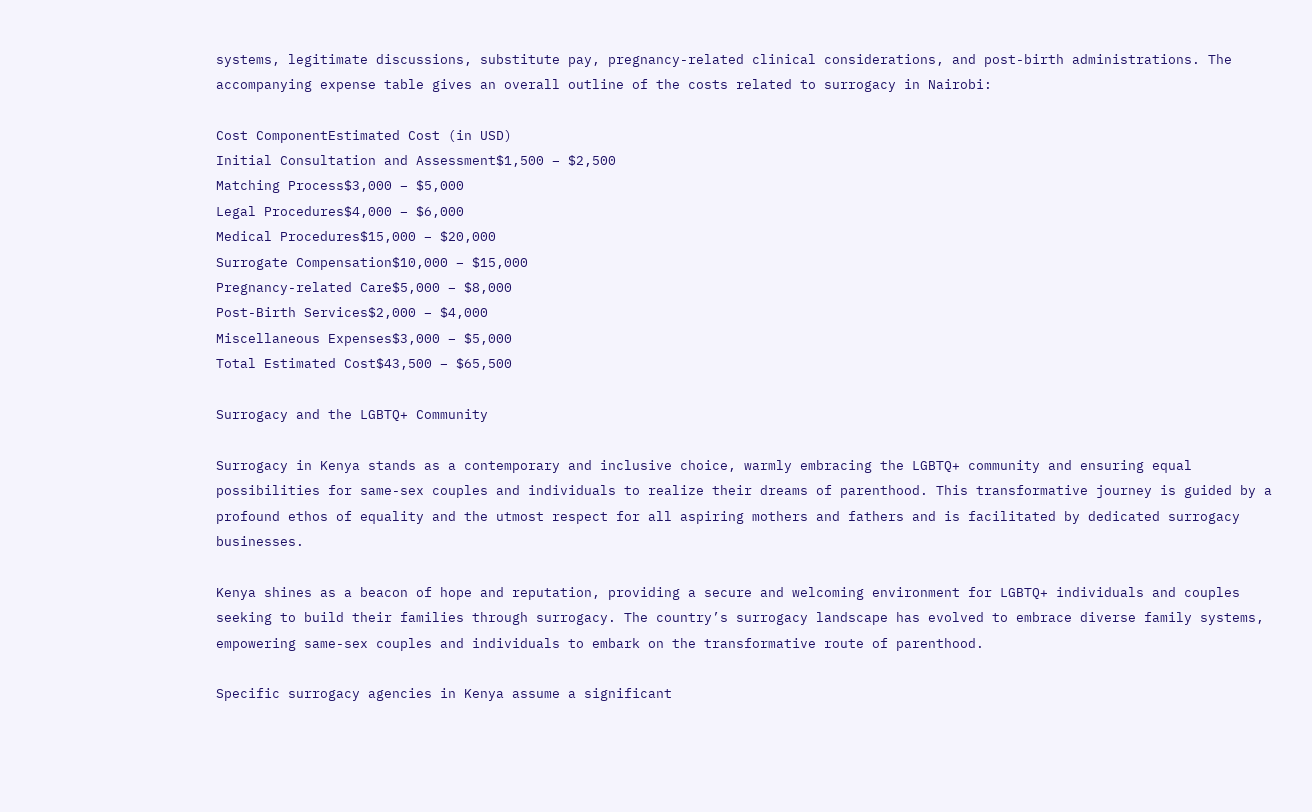systems, legitimate discussions, substitute pay, pregnancy-related clinical considerations, and post-birth administrations. The accompanying expense table gives an overall outline of the costs related to surrogacy in Nairobi:

Cost ComponentEstimated Cost (in USD)
Initial Consultation and Assessment$1,500 – $2,500
Matching Process$3,000 – $5,000
Legal Procedures$4,000 – $6,000
Medical Procedures$15,000 – $20,000
Surrogate Compensation$10,000 – $15,000
Pregnancy-related Care$5,000 – $8,000
Post-Birth Services$2,000 – $4,000
Miscellaneous Expenses$3,000 – $5,000
Total Estimated Cost$43,500 – $65,500

Surrogacy and the LGBTQ+ Community

Surrogacy in Kenya stands as a contemporary and inclusive choice, warmly embracing the LGBTQ+ community and ensuring equal possibilities for same-sex couples and individuals to realize their dreams of parenthood. This transformative journey is guided by a profound ethos of equality and the utmost respect for all aspiring mothers and fathers and is facilitated by dedicated surrogacy businesses.

Kenya shines as a beacon of hope and reputation, providing a secure and welcoming environment for LGBTQ+ individuals and couples seeking to build their families through surrogacy. The country’s surrogacy landscape has evolved to embrace diverse family systems, empowering same-sex couples and individuals to embark on the transformative route of parenthood.

Specific surrogacy agencies in Kenya assume a significant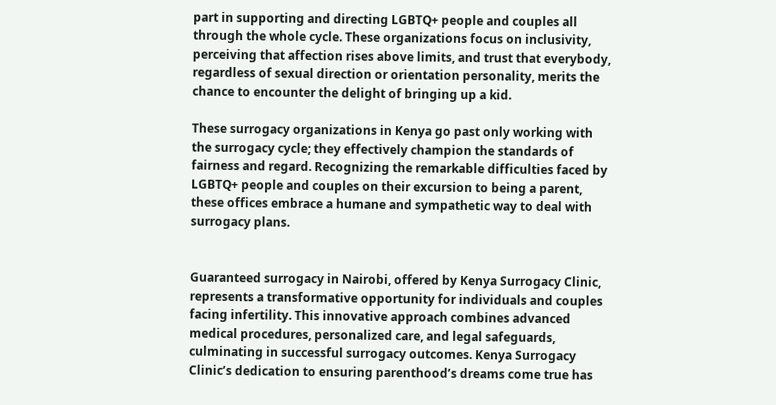part in supporting and directing LGBTQ+ people and couples all through the whole cycle. These organizations focus on inclusivity, perceiving that affection rises above limits, and trust that everybody, regardless of sexual direction or orientation personality, merits the chance to encounter the delight of bringing up a kid.

These surrogacy organizations in Kenya go past only working with the surrogacy cycle; they effectively champion the standards of fairness and regard. Recognizing the remarkable difficulties faced by LGBTQ+ people and couples on their excursion to being a parent, these offices embrace a humane and sympathetic way to deal with surrogacy plans.


Guaranteed surrogacy in Nairobi, offered by Kenya Surrogacy Clinic, represents a transformative opportunity for individuals and couples facing infertility. This innovative approach combines advanced medical procedures, personalized care, and legal safeguards, culminating in successful surrogacy outcomes. Kenya Surrogacy Clinic’s dedication to ensuring parenthood’s dreams come true has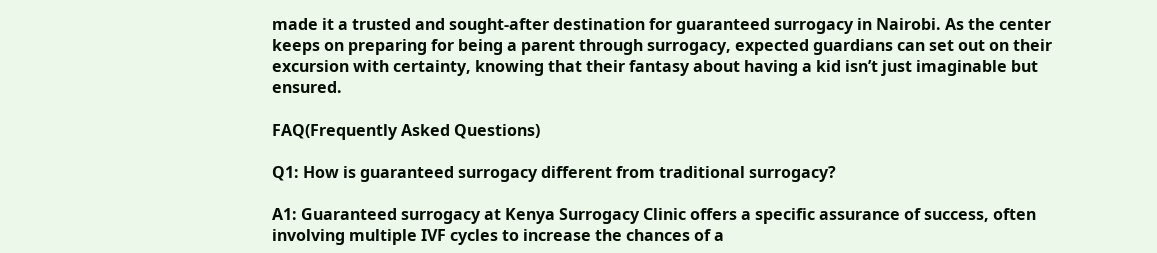made it a trusted and sought-after destination for guaranteed surrogacy in Nairobi. As the center keeps on preparing for being a parent through surrogacy, expected guardians can set out on their excursion with certainty, knowing that their fantasy about having a kid isn’t just imaginable but ensured.

FAQ(Frequently Asked Questions)

Q1: How is guaranteed surrogacy different from traditional surrogacy?

A1: Guaranteed surrogacy at Kenya Surrogacy Clinic offers a specific assurance of success, often involving multiple IVF cycles to increase the chances of a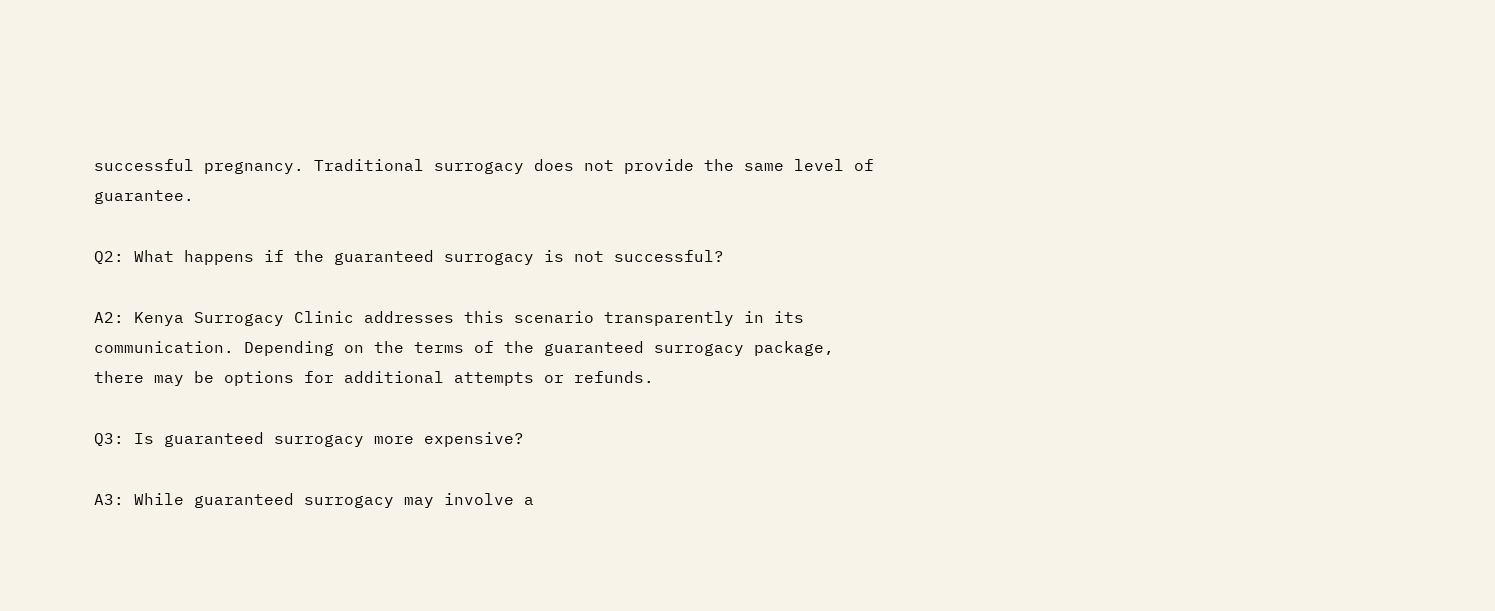successful pregnancy. Traditional surrogacy does not provide the same level of guarantee.

Q2: What happens if the guaranteed surrogacy is not successful?

A2: Kenya Surrogacy Clinic addresses this scenario transparently in its communication. Depending on the terms of the guaranteed surrogacy package, there may be options for additional attempts or refunds.

Q3: Is guaranteed surrogacy more expensive?

A3: While guaranteed surrogacy may involve a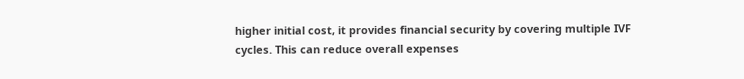higher initial cost, it provides financial security by covering multiple IVF cycles. This can reduce overall expenses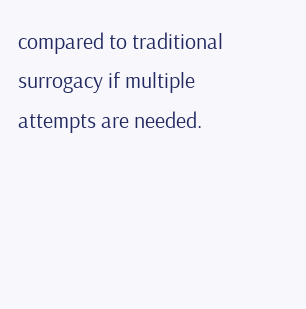compared to traditional surrogacy if multiple attempts are needed.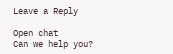Leave a Reply

Open chat
Can we help you?